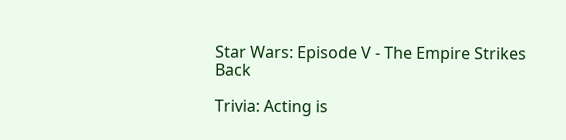Star Wars: Episode V - The Empire Strikes Back

Trivia: Acting is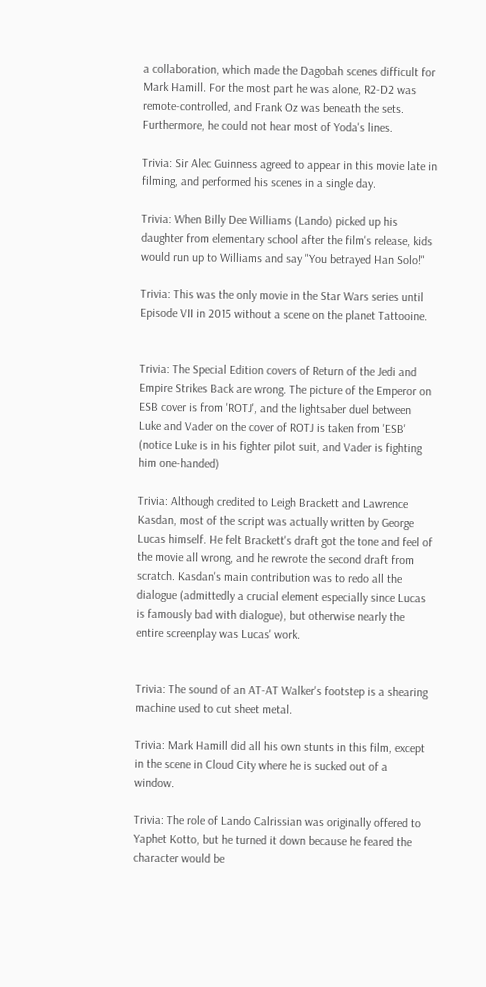a collaboration, which made the Dagobah scenes difficult for Mark Hamill. For the most part he was alone, R2-D2 was remote-controlled, and Frank Oz was beneath the sets. Furthermore, he could not hear most of Yoda's lines.

Trivia: Sir Alec Guinness agreed to appear in this movie late in filming, and performed his scenes in a single day.

Trivia: When Billy Dee Williams (Lando) picked up his daughter from elementary school after the film's release, kids would run up to Williams and say "You betrayed Han Solo!"

Trivia: This was the only movie in the Star Wars series until Episode VII in 2015 without a scene on the planet Tattooine.


Trivia: The Special Edition covers of Return of the Jedi and Empire Strikes Back are wrong. The picture of the Emperor on ESB cover is from 'ROTJ', and the lightsaber duel between Luke and Vader on the cover of ROTJ is taken from 'ESB' (notice Luke is in his fighter pilot suit, and Vader is fighting him one-handed)

Trivia: Although credited to Leigh Brackett and Lawrence Kasdan, most of the script was actually written by George Lucas himself. He felt Brackett's draft got the tone and feel of the movie all wrong, and he rewrote the second draft from scratch. Kasdan's main contribution was to redo all the dialogue (admittedly a crucial element especially since Lucas is famously bad with dialogue), but otherwise nearly the entire screenplay was Lucas' work.


Trivia: The sound of an AT-AT Walker's footstep is a shearing machine used to cut sheet metal.

Trivia: Mark Hamill did all his own stunts in this film, except in the scene in Cloud City where he is sucked out of a window.

Trivia: The role of Lando Calrissian was originally offered to Yaphet Kotto, but he turned it down because he feared the character would be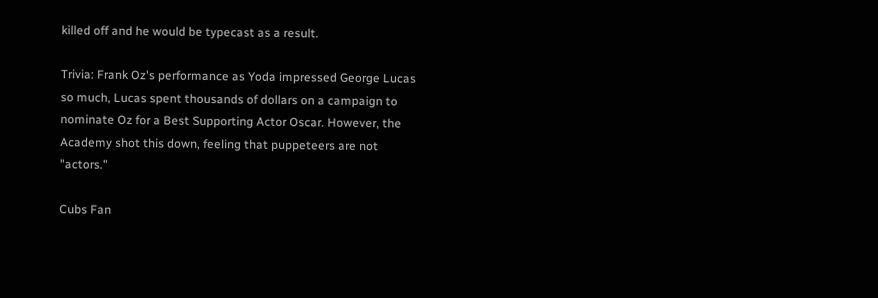killed off and he would be typecast as a result.

Trivia: Frank Oz's performance as Yoda impressed George Lucas so much, Lucas spent thousands of dollars on a campaign to nominate Oz for a Best Supporting Actor Oscar. However, the Academy shot this down, feeling that puppeteers are not "actors."

Cubs Fan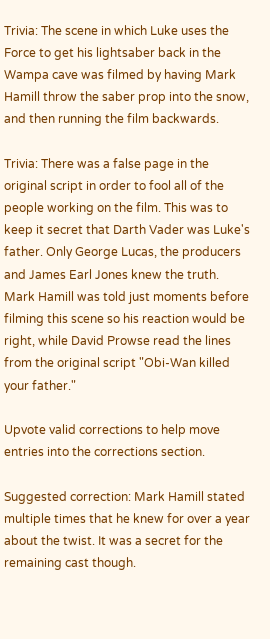Trivia: The scene in which Luke uses the Force to get his lightsaber back in the Wampa cave was filmed by having Mark Hamill throw the saber prop into the snow, and then running the film backwards.

Trivia: There was a false page in the original script in order to fool all of the people working on the film. This was to keep it secret that Darth Vader was Luke's father. Only George Lucas, the producers and James Earl Jones knew the truth. Mark Hamill was told just moments before filming this scene so his reaction would be right, while David Prowse read the lines from the original script "Obi-Wan killed your father."

Upvote valid corrections to help move entries into the corrections section.

Suggested correction: Mark Hamill stated multiple times that he knew for over a year about the twist. It was a secret for the remaining cast though.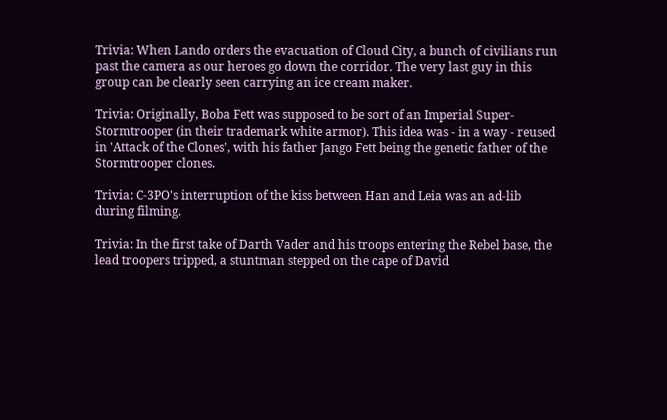Trivia: When Lando orders the evacuation of Cloud City, a bunch of civilians run past the camera as our heroes go down the corridor. The very last guy in this group can be clearly seen carrying an ice cream maker.

Trivia: Originally, Boba Fett was supposed to be sort of an Imperial Super-Stormtrooper (in their trademark white armor). This idea was - in a way - reused in 'Attack of the Clones', with his father Jango Fett being the genetic father of the Stormtrooper clones.

Trivia: C-3PO's interruption of the kiss between Han and Leia was an ad-lib during filming.

Trivia: In the first take of Darth Vader and his troops entering the Rebel base, the lead troopers tripped, a stuntman stepped on the cape of David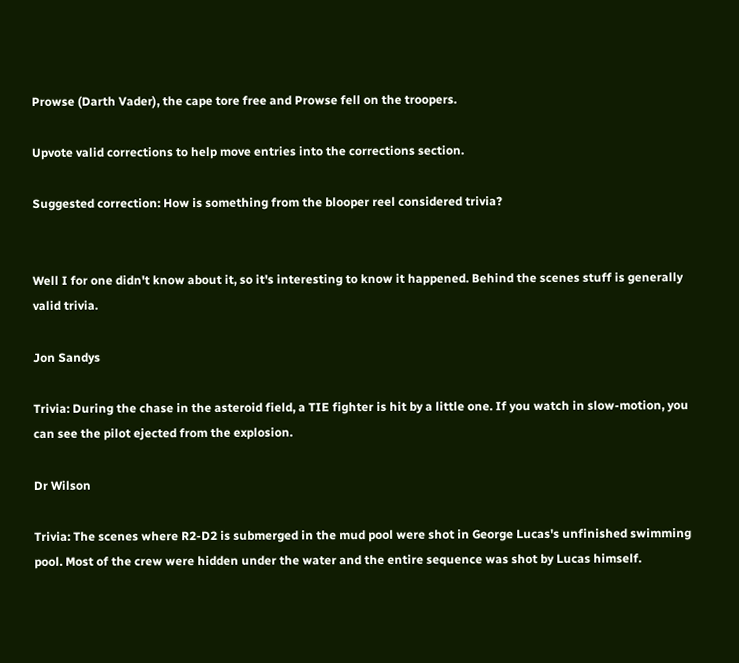Prowse (Darth Vader), the cape tore free and Prowse fell on the troopers.

Upvote valid corrections to help move entries into the corrections section.

Suggested correction: How is something from the blooper reel considered trivia?


Well I for one didn't know about it, so it's interesting to know it happened. Behind the scenes stuff is generally valid trivia.

Jon Sandys

Trivia: During the chase in the asteroid field, a TIE fighter is hit by a little one. If you watch in slow-motion, you can see the pilot ejected from the explosion.

Dr Wilson

Trivia: The scenes where R2-D2 is submerged in the mud pool were shot in George Lucas's unfinished swimming pool. Most of the crew were hidden under the water and the entire sequence was shot by Lucas himself.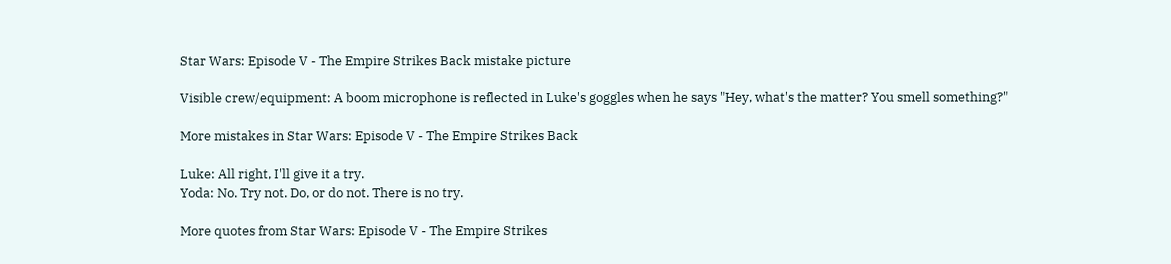Star Wars: Episode V - The Empire Strikes Back mistake picture

Visible crew/equipment: A boom microphone is reflected in Luke's goggles when he says "Hey, what's the matter? You smell something?"

More mistakes in Star Wars: Episode V - The Empire Strikes Back

Luke: All right, I'll give it a try.
Yoda: No. Try not. Do, or do not. There is no try.

More quotes from Star Wars: Episode V - The Empire Strikes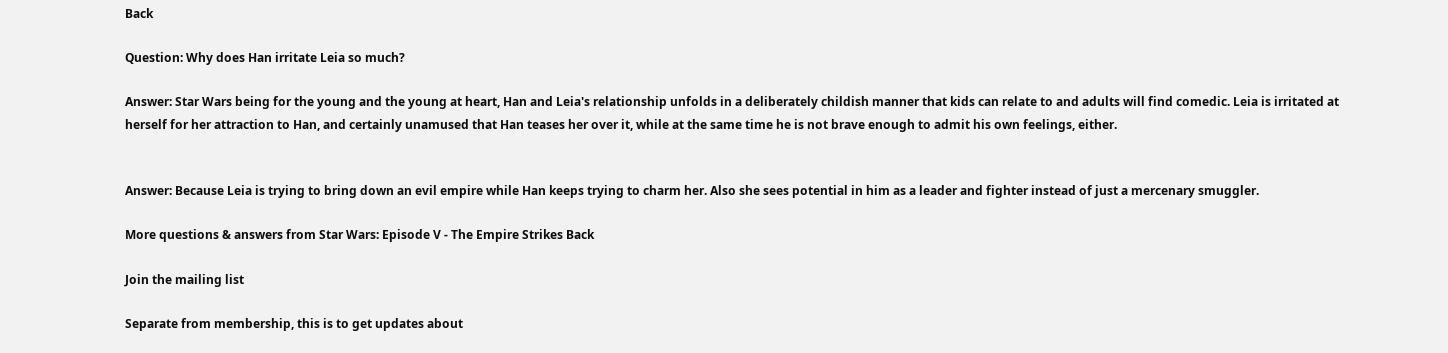Back

Question: Why does Han irritate Leia so much?

Answer: Star Wars being for the young and the young at heart, Han and Leia's relationship unfolds in a deliberately childish manner that kids can relate to and adults will find comedic. Leia is irritated at herself for her attraction to Han, and certainly unamused that Han teases her over it, while at the same time he is not brave enough to admit his own feelings, either.


Answer: Because Leia is trying to bring down an evil empire while Han keeps trying to charm her. Also she sees potential in him as a leader and fighter instead of just a mercenary smuggler.

More questions & answers from Star Wars: Episode V - The Empire Strikes Back

Join the mailing list

Separate from membership, this is to get updates about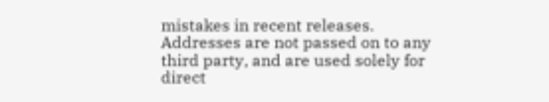mistakes in recent releases. Addresses are not passed on to any third party, and are used solely for direct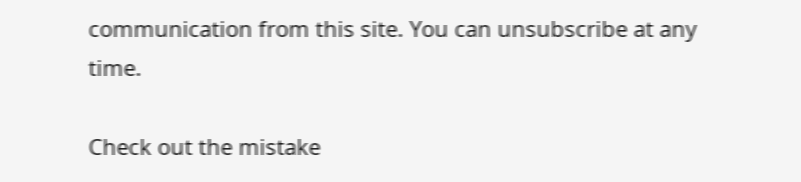communication from this site. You can unsubscribe at any time.

Check out the mistake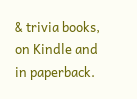& trivia books, on Kindle and in paperback.